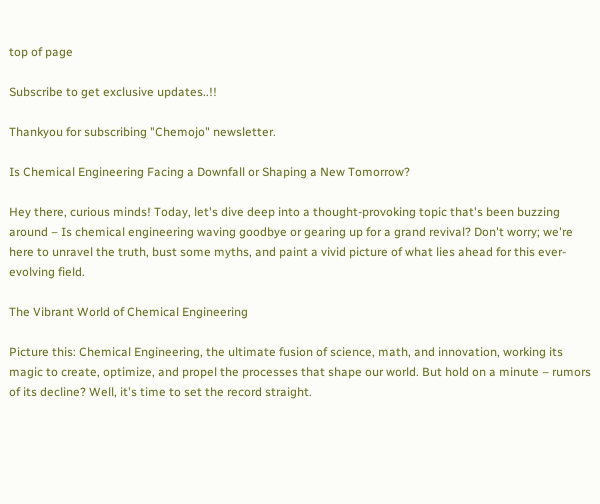top of page

Subscribe to get exclusive updates..!!

Thankyou for subscribing "Chemojo" newsletter.

Is Chemical Engineering Facing a Downfall or Shaping a New Tomorrow?

Hey there, curious minds! Today, let's dive deep into a thought-provoking topic that's been buzzing around – Is chemical engineering waving goodbye or gearing up for a grand revival? Don't worry; we're here to unravel the truth, bust some myths, and paint a vivid picture of what lies ahead for this ever-evolving field.

The Vibrant World of Chemical Engineering

Picture this: Chemical Engineering, the ultimate fusion of science, math, and innovation, working its magic to create, optimize, and propel the processes that shape our world. But hold on a minute – rumors of its decline? Well, it's time to set the record straight.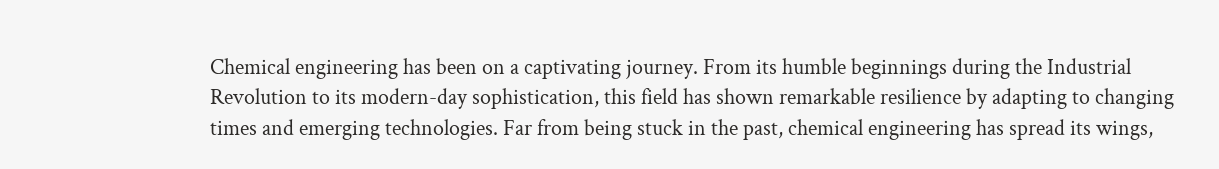Chemical engineering has been on a captivating journey. From its humble beginnings during the Industrial Revolution to its modern-day sophistication, this field has shown remarkable resilience by adapting to changing times and emerging technologies. Far from being stuck in the past, chemical engineering has spread its wings,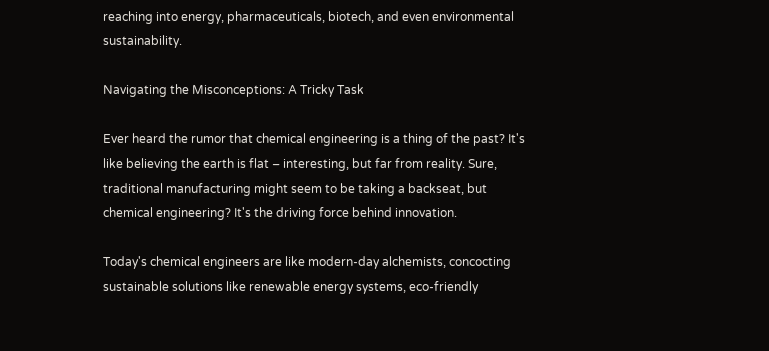reaching into energy, pharmaceuticals, biotech, and even environmental sustainability.

Navigating the Misconceptions: A Tricky Task

Ever heard the rumor that chemical engineering is a thing of the past? It's like believing the earth is flat – interesting, but far from reality. Sure, traditional manufacturing might seem to be taking a backseat, but chemical engineering? It's the driving force behind innovation.

Today's chemical engineers are like modern-day alchemists, concocting sustainable solutions like renewable energy systems, eco-friendly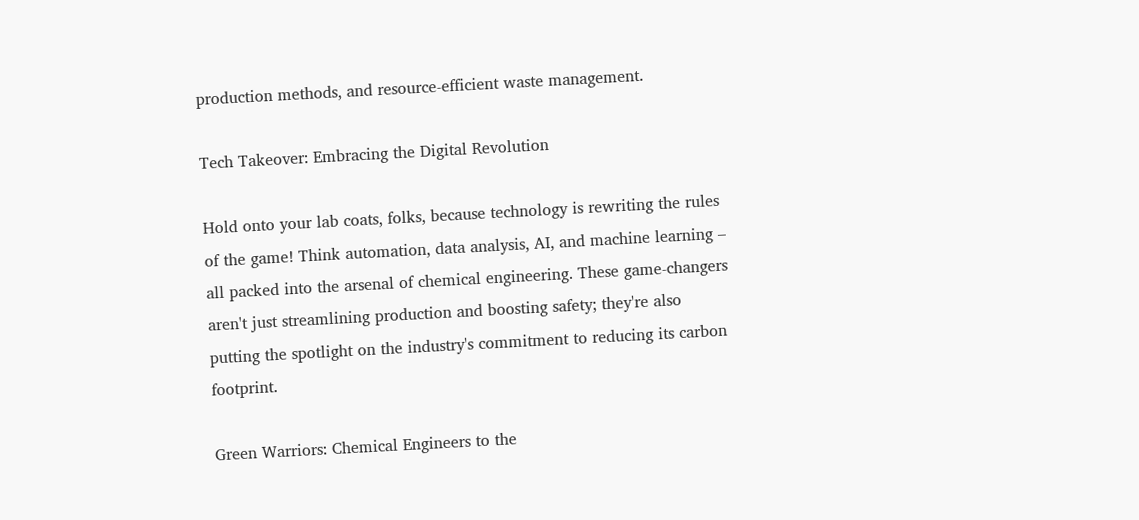production methods, and resource-efficient waste management.

Tech Takeover: Embracing the Digital Revolution

Hold onto your lab coats, folks, because technology is rewriting the rules of the game! Think automation, data analysis, AI, and machine learning – all packed into the arsenal of chemical engineering. These game-changers aren't just streamlining production and boosting safety; they're also putting the spotlight on the industry's commitment to reducing its carbon footprint.

Green Warriors: Chemical Engineers to the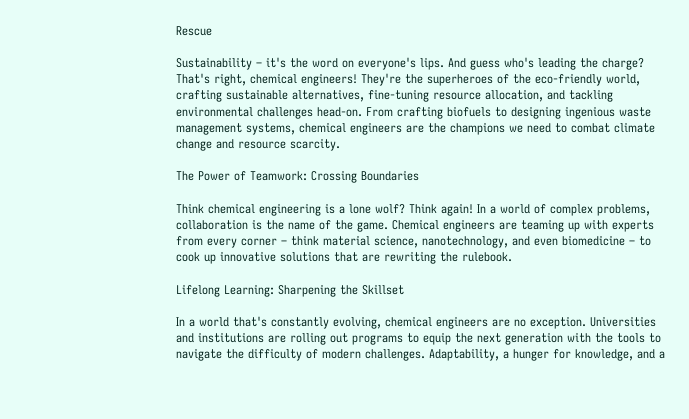Rescue

Sustainability – it's the word on everyone's lips. And guess who's leading the charge? That's right, chemical engineers! They're the superheroes of the eco-friendly world, crafting sustainable alternatives, fine-tuning resource allocation, and tackling environmental challenges head-on. From crafting biofuels to designing ingenious waste management systems, chemical engineers are the champions we need to combat climate change and resource scarcity.

The Power of Teamwork: Crossing Boundaries

Think chemical engineering is a lone wolf? Think again! In a world of complex problems, collaboration is the name of the game. Chemical engineers are teaming up with experts from every corner – think material science, nanotechnology, and even biomedicine – to cook up innovative solutions that are rewriting the rulebook.

Lifelong Learning: Sharpening the Skillset

In a world that's constantly evolving, chemical engineers are no exception. Universities and institutions are rolling out programs to equip the next generation with the tools to navigate the difficulty of modern challenges. Adaptability, a hunger for knowledge, and a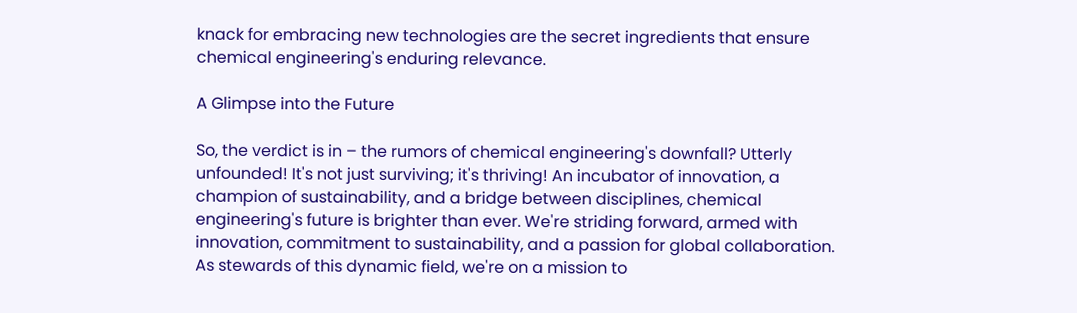knack for embracing new technologies are the secret ingredients that ensure chemical engineering's enduring relevance.

A Glimpse into the Future

So, the verdict is in – the rumors of chemical engineering's downfall? Utterly unfounded! It's not just surviving; it's thriving! An incubator of innovation, a champion of sustainability, and a bridge between disciplines, chemical engineering's future is brighter than ever. We're striding forward, armed with innovation, commitment to sustainability, and a passion for global collaboration. As stewards of this dynamic field, we're on a mission to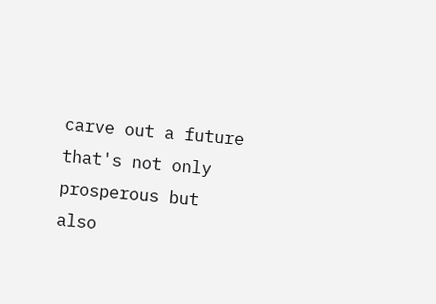carve out a future that's not only prosperous but also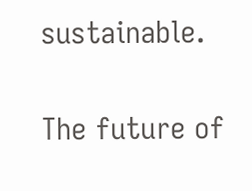sustainable.

The future of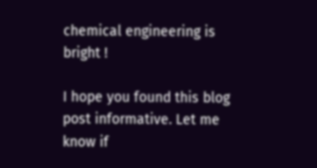chemical engineering is bright !

I hope you found this blog post informative. Let me know if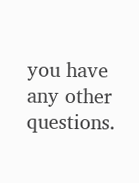you have any other questions.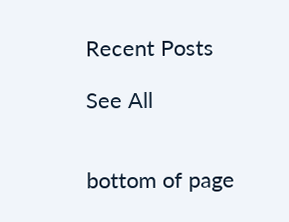Recent Posts

See All


bottom of page